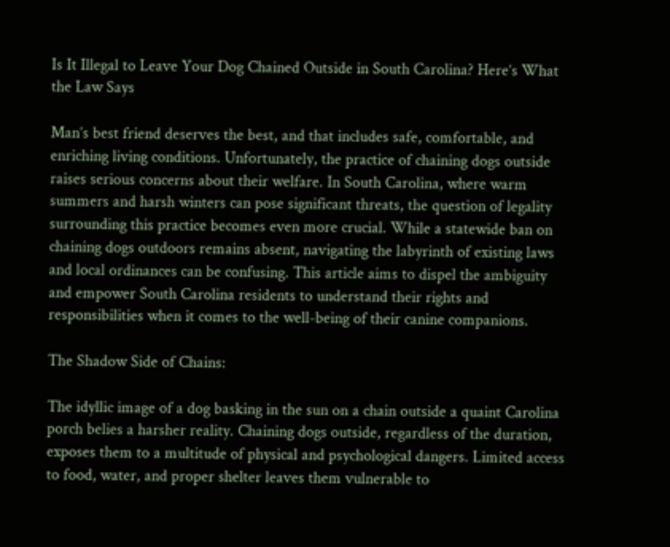Is It Illegal to Leave Your Dog Chained Outside in South Carolina? Here’s What the Law Says

Man’s best friend deserves the best, and that includes safe, comfortable, and enriching living conditions. Unfortunately, the practice of chaining dogs outside raises serious concerns about their welfare. In South Carolina, where warm summers and harsh winters can pose significant threats, the question of legality surrounding this practice becomes even more crucial. While a statewide ban on chaining dogs outdoors remains absent, navigating the labyrinth of existing laws and local ordinances can be confusing. This article aims to dispel the ambiguity and empower South Carolina residents to understand their rights and responsibilities when it comes to the well-being of their canine companions.

The Shadow Side of Chains:

The idyllic image of a dog basking in the sun on a chain outside a quaint Carolina porch belies a harsher reality. Chaining dogs outside, regardless of the duration, exposes them to a multitude of physical and psychological dangers. Limited access to food, water, and proper shelter leaves them vulnerable to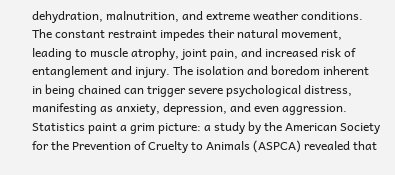dehydration, malnutrition, and extreme weather conditions. The constant restraint impedes their natural movement, leading to muscle atrophy, joint pain, and increased risk of entanglement and injury. The isolation and boredom inherent in being chained can trigger severe psychological distress, manifesting as anxiety, depression, and even aggression. Statistics paint a grim picture: a study by the American Society for the Prevention of Cruelty to Animals (ASPCA) revealed that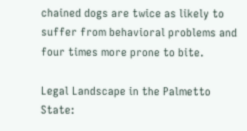chained dogs are twice as likely to suffer from behavioral problems and four times more prone to bite.

Legal Landscape in the Palmetto State: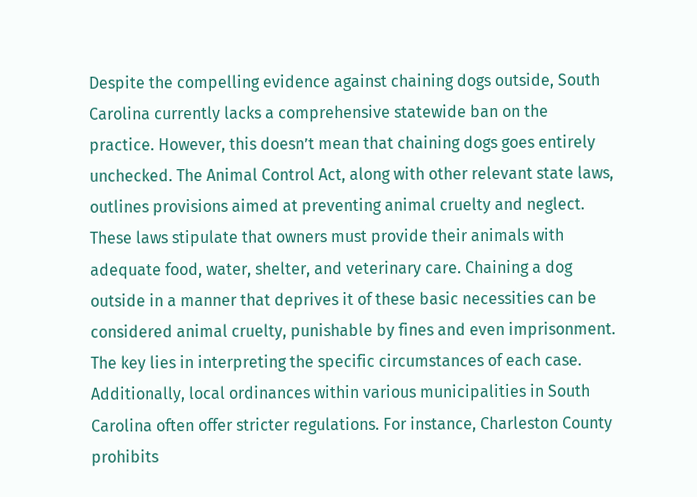Despite the compelling evidence against chaining dogs outside, South Carolina currently lacks a comprehensive statewide ban on the practice. However, this doesn’t mean that chaining dogs goes entirely unchecked. The Animal Control Act, along with other relevant state laws, outlines provisions aimed at preventing animal cruelty and neglect. These laws stipulate that owners must provide their animals with adequate food, water, shelter, and veterinary care. Chaining a dog outside in a manner that deprives it of these basic necessities can be considered animal cruelty, punishable by fines and even imprisonment. The key lies in interpreting the specific circumstances of each case. Additionally, local ordinances within various municipalities in South Carolina often offer stricter regulations. For instance, Charleston County prohibits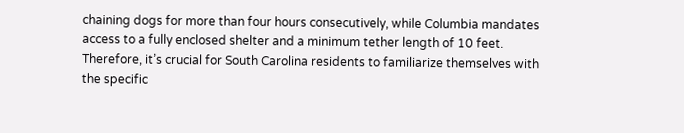chaining dogs for more than four hours consecutively, while Columbia mandates access to a fully enclosed shelter and a minimum tether length of 10 feet. Therefore, it’s crucial for South Carolina residents to familiarize themselves with the specific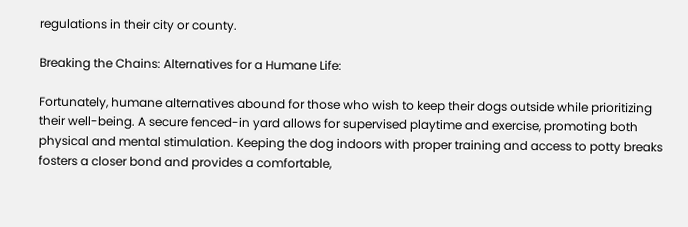regulations in their city or county.

Breaking the Chains: Alternatives for a Humane Life:

Fortunately, humane alternatives abound for those who wish to keep their dogs outside while prioritizing their well-being. A secure fenced-in yard allows for supervised playtime and exercise, promoting both physical and mental stimulation. Keeping the dog indoors with proper training and access to potty breaks fosters a closer bond and provides a comfortable,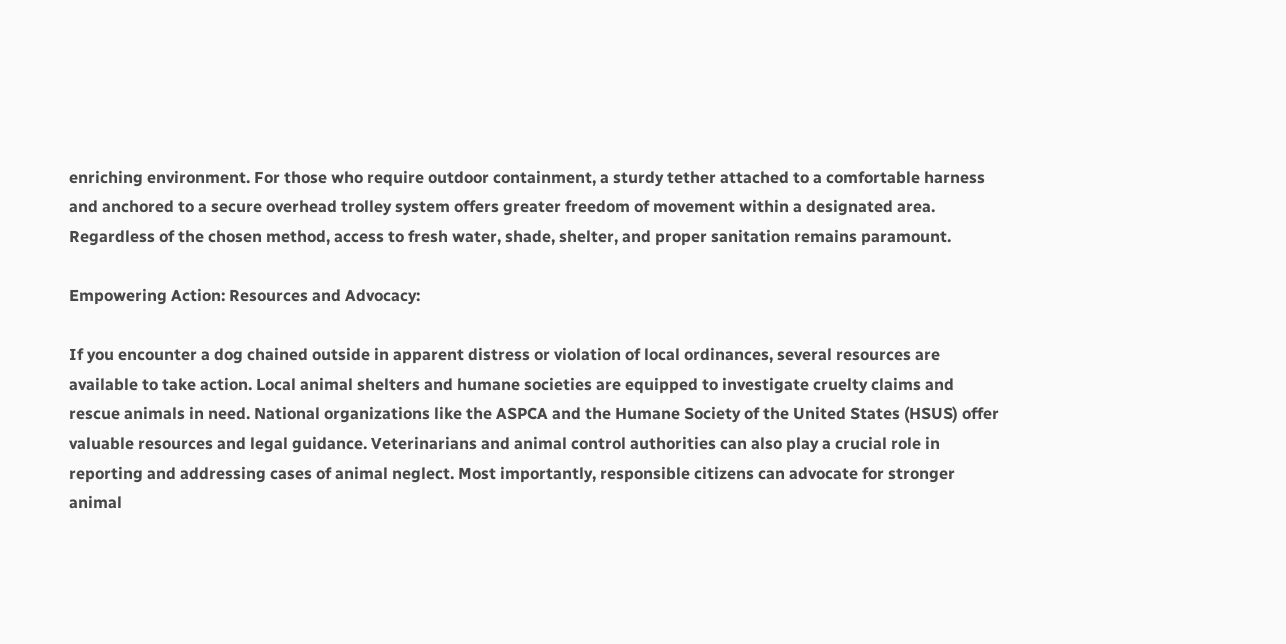enriching environment. For those who require outdoor containment, a sturdy tether attached to a comfortable harness and anchored to a secure overhead trolley system offers greater freedom of movement within a designated area. Regardless of the chosen method, access to fresh water, shade, shelter, and proper sanitation remains paramount.

Empowering Action: Resources and Advocacy:

If you encounter a dog chained outside in apparent distress or violation of local ordinances, several resources are available to take action. Local animal shelters and humane societies are equipped to investigate cruelty claims and rescue animals in need. National organizations like the ASPCA and the Humane Society of the United States (HSUS) offer valuable resources and legal guidance. Veterinarians and animal control authorities can also play a crucial role in reporting and addressing cases of animal neglect. Most importantly, responsible citizens can advocate for stronger animal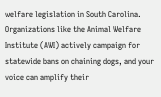welfare legislation in South Carolina. Organizations like the Animal Welfare Institute (AWI) actively campaign for statewide bans on chaining dogs, and your voice can amplify their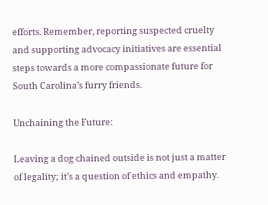efforts. Remember, reporting suspected cruelty and supporting advocacy initiatives are essential steps towards a more compassionate future for South Carolina’s furry friends.

Unchaining the Future:

Leaving a dog chained outside is not just a matter of legality; it’s a question of ethics and empathy.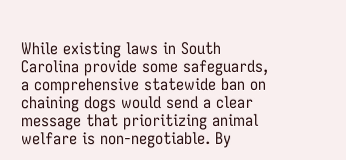While existing laws in South Carolina provide some safeguards, a comprehensive statewide ban on chaining dogs would send a clear message that prioritizing animal welfare is non-negotiable. By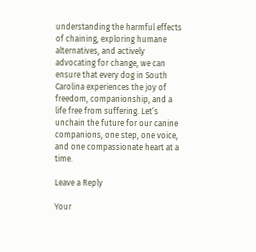understanding the harmful effects of chaining, exploring humane alternatives, and actively advocating for change, we can ensure that every dog in South Carolina experiences the joy of freedom, companionship, and a life free from suffering. Let’s unchain the future for our canine companions, one step, one voice, and one compassionate heart at a time.

Leave a Reply

Your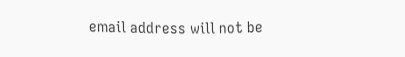email address will not be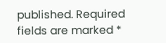published. Required fields are marked *